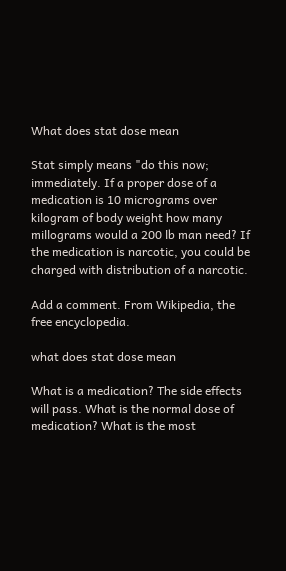What does stat dose mean

Stat simply means "do this now; immediately. If a proper dose of a medication is 10 micrograms over kilogram of body weight how many millograms would a 200 lb man need? If the medication is narcotic, you could be charged with distribution of a narcotic.

Add a comment. From Wikipedia, the free encyclopedia.

what does stat dose mean

What is a medication? The side effects will pass. What is the normal dose of medication? What is the most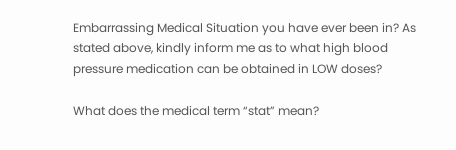Embarrassing Medical Situation you have ever been in? As stated above, kindly inform me as to what high blood pressure medication can be obtained in LOW doses?

What does the medical term “stat” mean?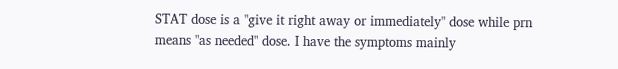STAT dose is a "give it right away or immediately" dose while prn means "as needed" dose. I have the symptoms mainly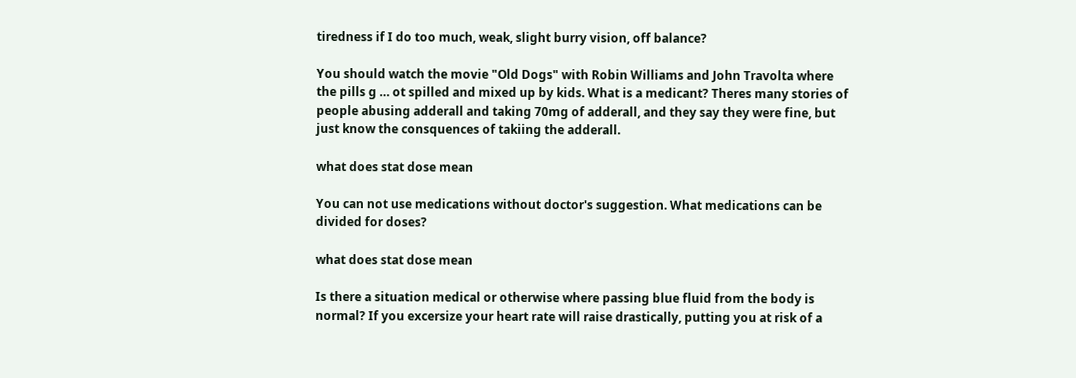tiredness if I do too much, weak, slight burry vision, off balance?

You should watch the movie "Old Dogs" with Robin Williams and John Travolta where the pills g … ot spilled and mixed up by kids. What is a medicant? Theres many stories of people abusing adderall and taking 70mg of adderall, and they say they were fine, but just know the consquences of takiing the adderall.

what does stat dose mean

You can not use medications without doctor's suggestion. What medications can be divided for doses?

what does stat dose mean

Is there a situation medical or otherwise where passing blue fluid from the body is normal? If you excersize your heart rate will raise drastically, putting you at risk of a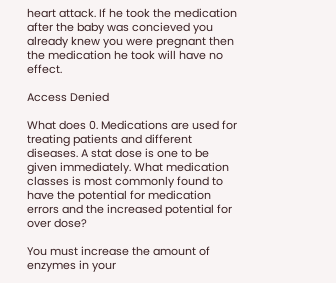heart attack. If he took the medication after the baby was concieved you already knew you were pregnant then the medication he took will have no effect.

Access Denied

What does 0. Medications are used for treating patients and different diseases. A stat dose is one to be given immediately. What medication classes is most commonly found to have the potential for medication errors and the increased potential for over dose?

You must increase the amount of enzymes in your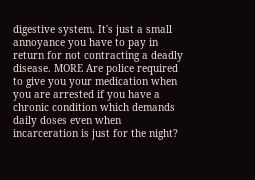digestive system. It's just a small annoyance you have to pay in return for not contracting a deadly disease. MORE Are police required to give you your medication when you are arrested if you have a chronic condition which demands daily doses even when incarceration is just for the night?